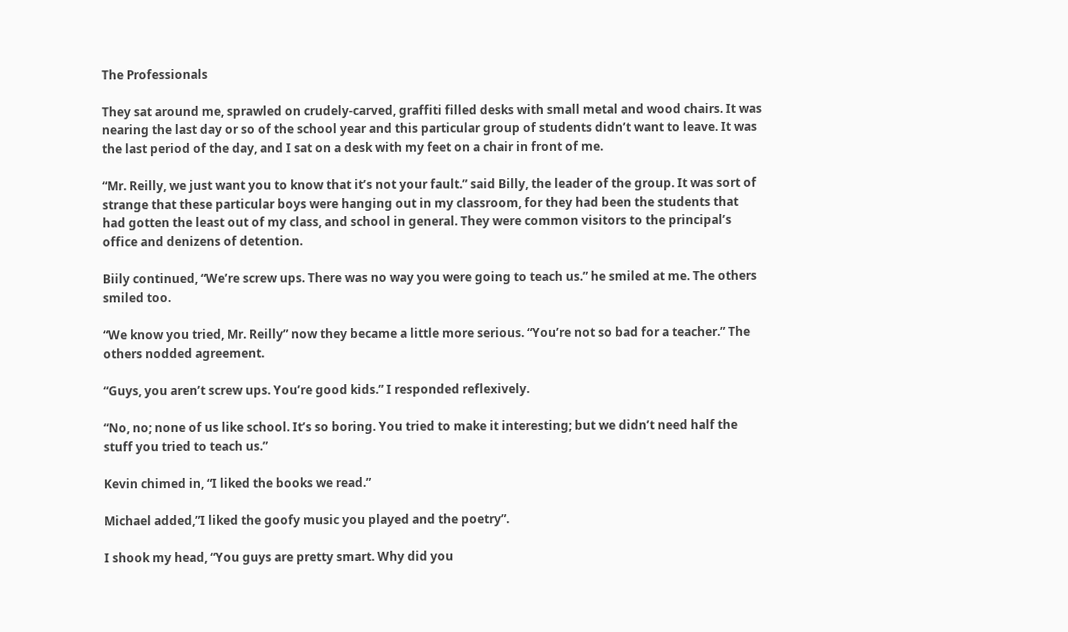The Professionals

They sat around me, sprawled on crudely-carved, graffiti filled desks with small metal and wood chairs. It was nearing the last day or so of the school year and this particular group of students didn’t want to leave. It was the last period of the day, and I sat on a desk with my feet on a chair in front of me.

“Mr. Reilly, we just want you to know that it’s not your fault.” said Billy, the leader of the group. It was sort of strange that these particular boys were hanging out in my classroom, for they had been the students that had gotten the least out of my class, and school in general. They were common visitors to the principal’s office and denizens of detention.

Biily continued, “We’re screw ups. There was no way you were going to teach us.” he smiled at me. The others smiled too.

“We know you tried, Mr. Reilly” now they became a little more serious. “You’re not so bad for a teacher.” The others nodded agreement.

“Guys, you aren’t screw ups. You’re good kids.” I responded reflexively.

“No, no; none of us like school. It’s so boring. You tried to make it interesting; but we didn’t need half the stuff you tried to teach us.”

Kevin chimed in, “I liked the books we read.”

Michael added,”I liked the goofy music you played and the poetry”.

I shook my head, “You guys are pretty smart. Why did you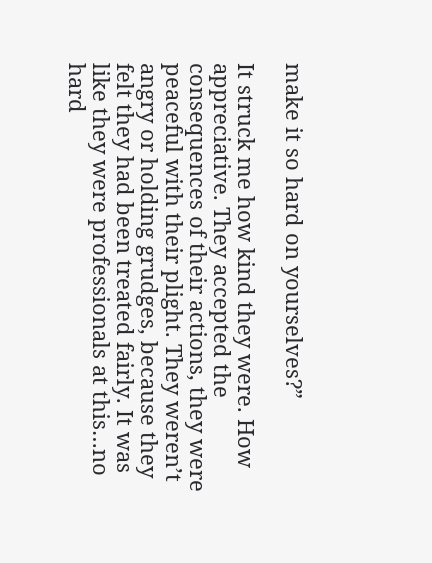make it so hard on yourselves?”

It struck me how kind they were. How appreciative. They accepted the consequences of their actions, they were peaceful with their plight. They weren’t angry or holding grudges, because they felt they had been treated fairly. It was like they were professionals at this…no hard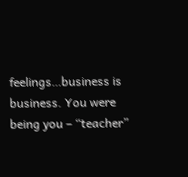feelings…business is business. You were being you – “teacher”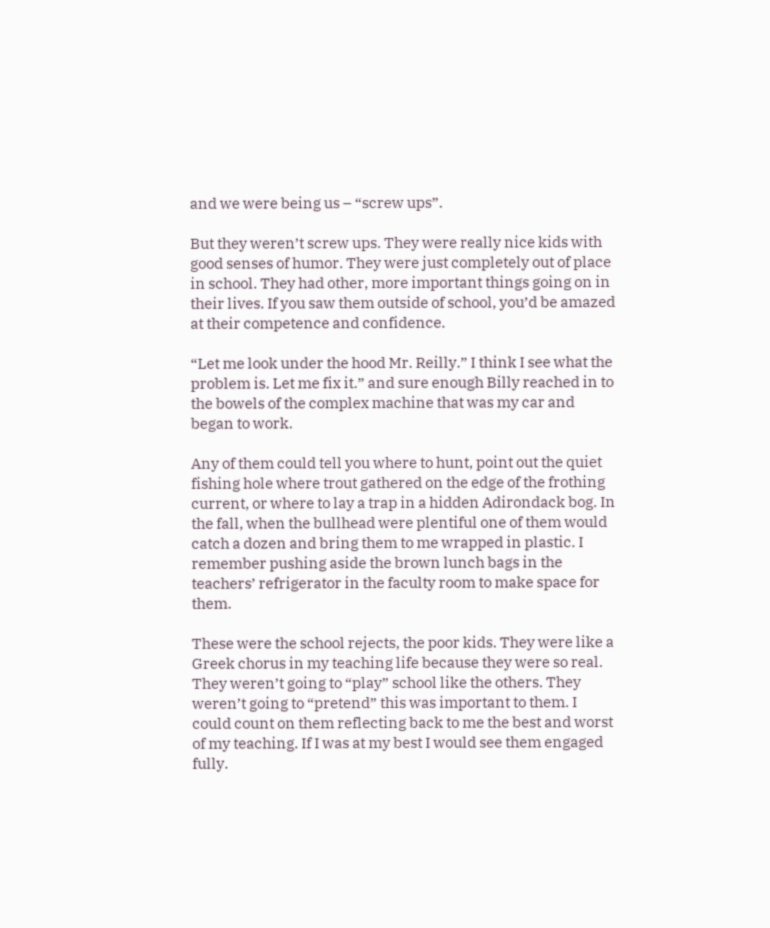and we were being us – “screw ups”.

But they weren’t screw ups. They were really nice kids with good senses of humor. They were just completely out of place in school. They had other, more important things going on in their lives. If you saw them outside of school, you’d be amazed at their competence and confidence.

“Let me look under the hood Mr. Reilly.” I think I see what the problem is. Let me fix it.” and sure enough Billy reached in to the bowels of the complex machine that was my car and began to work.

Any of them could tell you where to hunt, point out the quiet fishing hole where trout gathered on the edge of the frothing current, or where to lay a trap in a hidden Adirondack bog. In the fall, when the bullhead were plentiful one of them would catch a dozen and bring them to me wrapped in plastic. I remember pushing aside the brown lunch bags in the teachers’ refrigerator in the faculty room to make space for them.

These were the school rejects, the poor kids. They were like a Greek chorus in my teaching life because they were so real. They weren’t going to “play” school like the others. They weren’t going to “pretend” this was important to them. I could count on them reflecting back to me the best and worst of my teaching. If I was at my best I would see them engaged fully.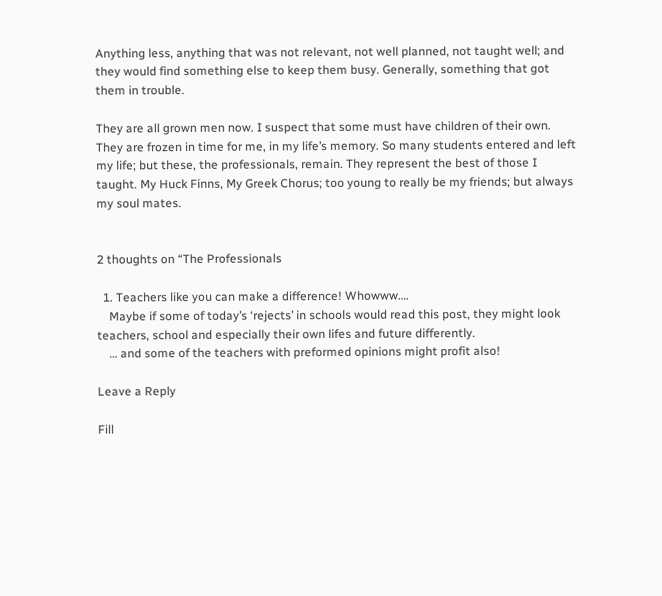Anything less, anything that was not relevant, not well planned, not taught well; and they would find something else to keep them busy. Generally, something that got them in trouble.

They are all grown men now. I suspect that some must have children of their own. They are frozen in time for me, in my life’s memory. So many students entered and left my life; but these, the professionals, remain. They represent the best of those I taught. My Huck Finns, My Greek Chorus; too young to really be my friends; but always my soul mates.


2 thoughts on “The Professionals

  1. Teachers like you can make a difference! Whowww….
    Maybe if some of today’s ‘rejects’ in schools would read this post, they might look teachers, school and especially their own lifes and future differently.
    … and some of the teachers with preformed opinions might profit also!

Leave a Reply

Fill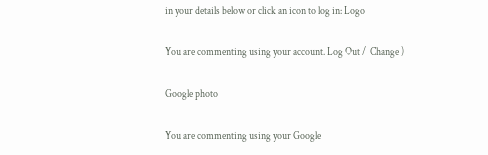in your details below or click an icon to log in: Logo

You are commenting using your account. Log Out /  Change )

Google photo

You are commenting using your Google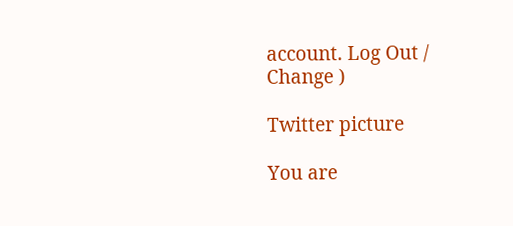account. Log Out /  Change )

Twitter picture

You are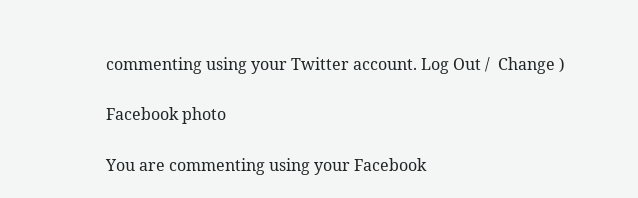commenting using your Twitter account. Log Out /  Change )

Facebook photo

You are commenting using your Facebook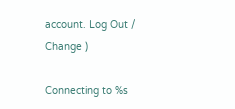account. Log Out /  Change )

Connecting to %s